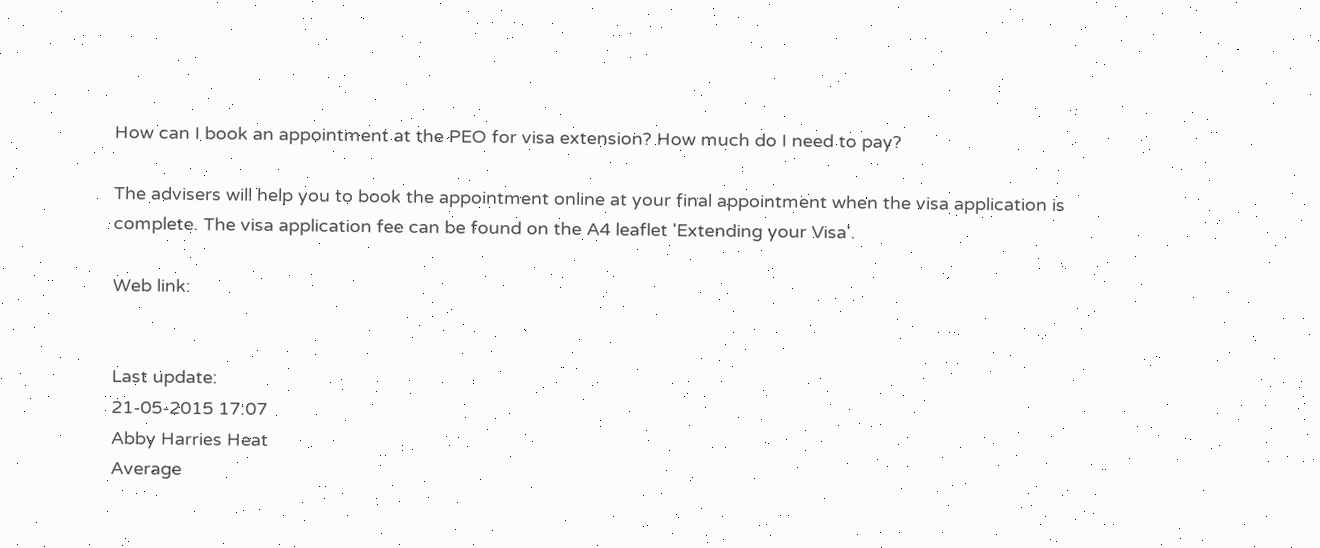How can I book an appointment at the PEO for visa extension? How much do I need to pay?

The advisers will help you to book the appointment online at your final appointment when the visa application is complete. The visa application fee can be found on the A4 leaflet 'Extending your Visa'.

Web link:


Last update:
21-05-2015 17:07
Abby Harries Heat
Average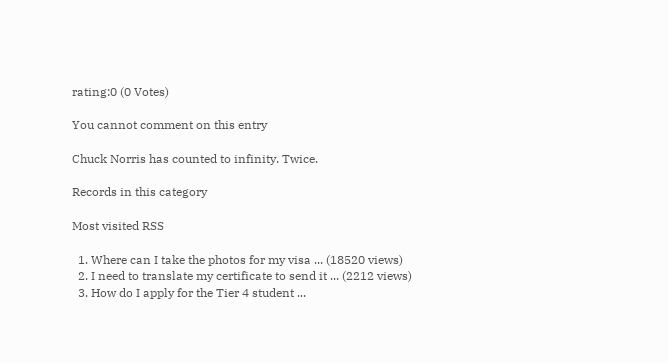rating:0 (0 Votes)

You cannot comment on this entry

Chuck Norris has counted to infinity. Twice.

Records in this category

Most visited RSS

  1. Where can I take the photos for my visa ... (18520 views)
  2. I need to translate my certificate to send it ... (2212 views)
  3. How do I apply for the Tier 4 student ...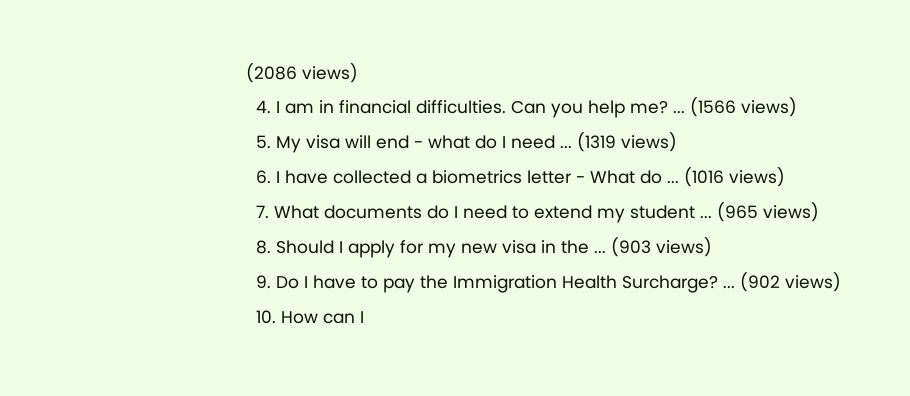(2086 views)
  4. I am in financial difficulties. Can you help me? ... (1566 views)
  5. My visa will end - what do I need ... (1319 views)
  6. I have collected a biometrics letter - What do ... (1016 views)
  7. What documents do I need to extend my student ... (965 views)
  8. Should I apply for my new visa in the ... (903 views)
  9. Do I have to pay the Immigration Health Surcharge? ... (902 views)
  10. How can I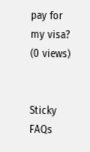pay for my visa? (0 views)


Sticky FAQs